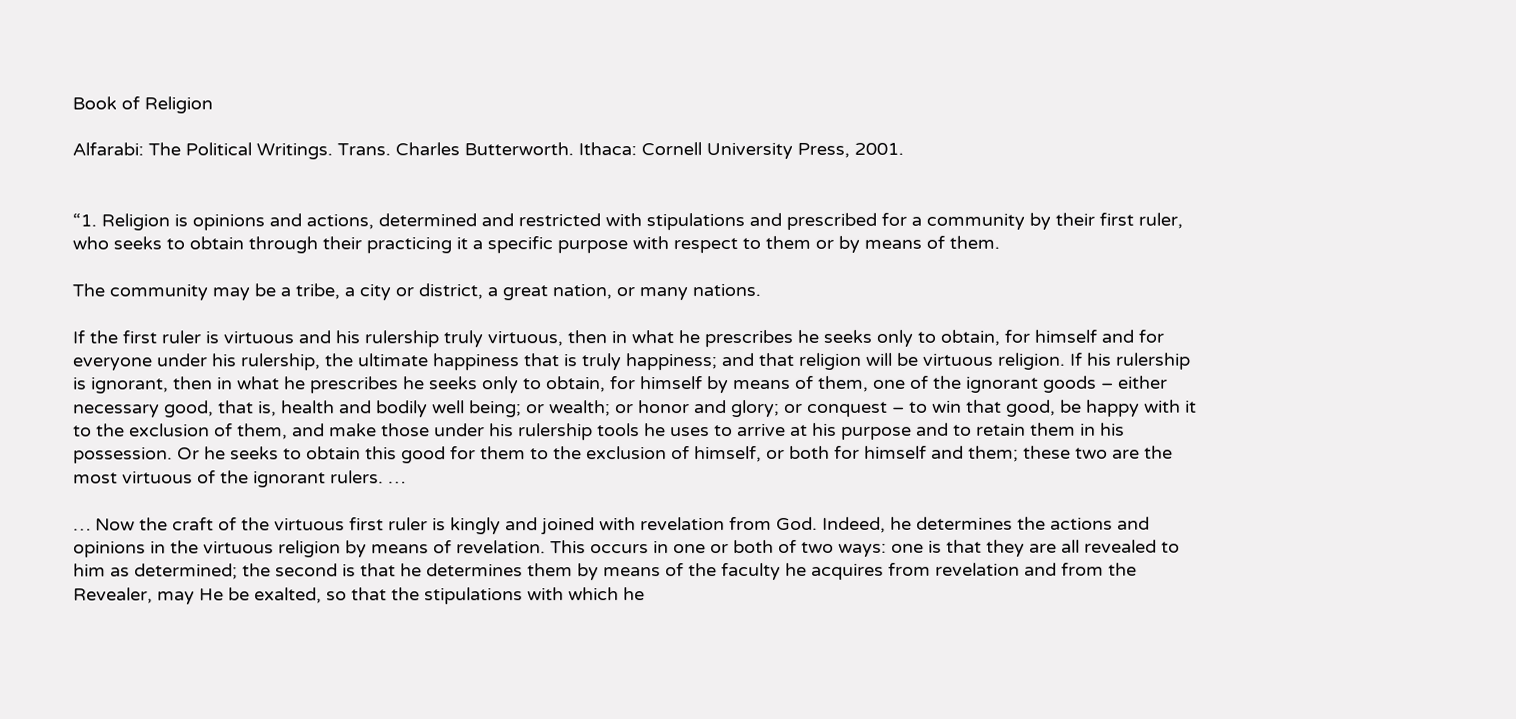Book of Religion

Alfarabi: The Political Writings. Trans. Charles Butterworth. Ithaca: Cornell University Press, 2001.


“1. Religion is opinions and actions, determined and restricted with stipulations and prescribed for a community by their first ruler, who seeks to obtain through their practicing it a specific purpose with respect to them or by means of them.

The community may be a tribe, a city or district, a great nation, or many nations.

If the first ruler is virtuous and his rulership truly virtuous, then in what he prescribes he seeks only to obtain, for himself and for everyone under his rulership, the ultimate happiness that is truly happiness; and that religion will be virtuous religion. If his rulership is ignorant, then in what he prescribes he seeks only to obtain, for himself by means of them, one of the ignorant goods – either necessary good, that is, health and bodily well being; or wealth; or honor and glory; or conquest – to win that good, be happy with it to the exclusion of them, and make those under his rulership tools he uses to arrive at his purpose and to retain them in his possession. Or he seeks to obtain this good for them to the exclusion of himself, or both for himself and them; these two are the most virtuous of the ignorant rulers. …

… Now the craft of the virtuous first ruler is kingly and joined with revelation from God. Indeed, he determines the actions and opinions in the virtuous religion by means of revelation. This occurs in one or both of two ways: one is that they are all revealed to him as determined; the second is that he determines them by means of the faculty he acquires from revelation and from the Revealer, may He be exalted, so that the stipulations with which he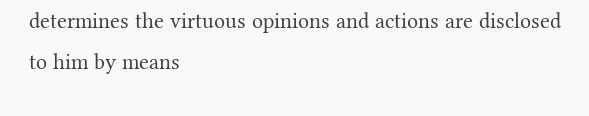determines the virtuous opinions and actions are disclosed to him by means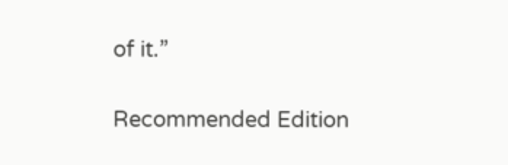of it.”

Recommended Edition